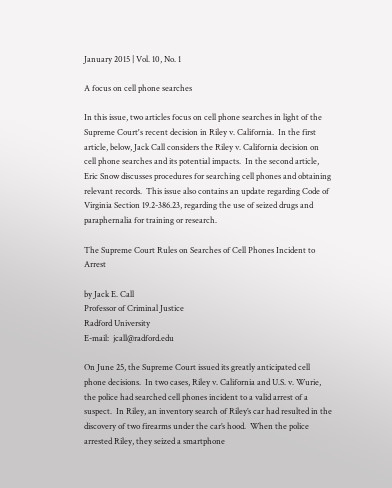January 2015 | Vol. 10, No. 1

A focus on cell phone searches

In this issue, two articles focus on cell phone searches in light of the Supreme Court's recent decision in Riley v. California.  In the first article, below, Jack Call considers the Riley v. California decision on cell phone searches and its potential impacts.  In the second article, Eric Snow discusses procedures for searching cell phones and obtaining relevant records.  This issue also contains an update regarding Code of Virginia Section 19.2-386.23, regarding the use of seized drugs and paraphernalia for training or research.

The Supreme Court Rules on Searches of Cell Phones Incident to Arrest

by Jack E. Call
Professor of Criminal Justice
Radford University
E-mail:  jcall@radford.edu

On June 25, the Supreme Court issued its greatly anticipated cell phone decisions.  In two cases, Riley v. California and U.S. v. Wurie, the police had searched cell phones incident to a valid arrest of a suspect.  In Riley, an inventory search of Riley’s car had resulted in the discovery of two firearms under the car’s hood.  When the police arrested Riley, they seized a smartphone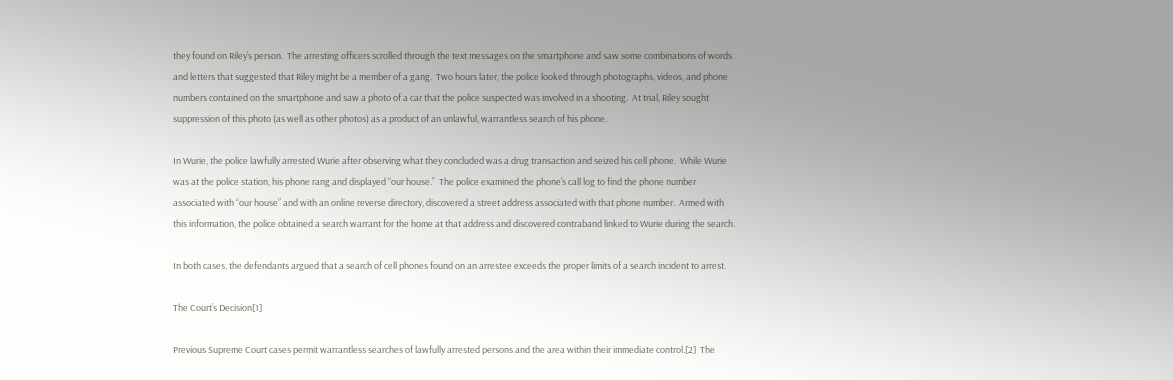they found on Riley’s person.  The arresting officers scrolled through the text messages on the smartphone and saw some combinations of words and letters that suggested that Riley might be a member of a gang.  Two hours later, the police looked through photographs, videos, and phone numbers contained on the smartphone and saw a photo of a car that the police suspected was involved in a shooting.  At trial, Riley sought suppression of this photo (as well as other photos) as a product of an unlawful, warrantless search of his phone.

In Wurie, the police lawfully arrested Wurie after observing what they concluded was a drug transaction and seized his cell phone.  While Wurie was at the police station, his phone rang and displayed “our house.”  The police examined the phone’s call log to find the phone number associated with “our house” and with an online reverse directory, discovered a street address associated with that phone number.  Armed with this information, the police obtained a search warrant for the home at that address and discovered contraband linked to Wurie during the search.

In both cases, the defendants argued that a search of cell phones found on an arrestee exceeds the proper limits of a search incident to arrest.

The Court’s Decision[1]

Previous Supreme Court cases permit warrantless searches of lawfully arrested persons and the area within their immediate control.[2]  The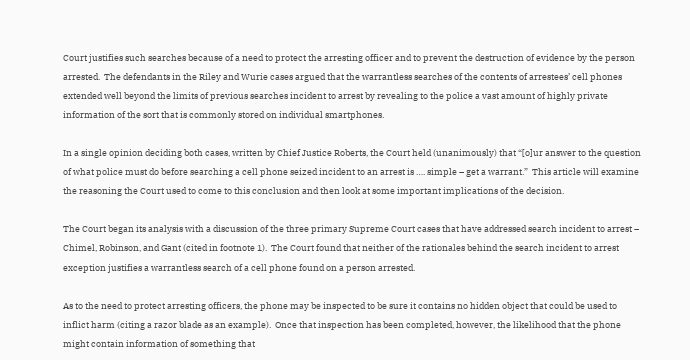Court justifies such searches because of a need to protect the arresting officer and to prevent the destruction of evidence by the person arrested.  The defendants in the Riley and Wurie cases argued that the warrantless searches of the contents of arrestees’ cell phones extended well beyond the limits of previous searches incident to arrest by revealing to the police a vast amount of highly private information of the sort that is commonly stored on individual smartphones.

In a single opinion deciding both cases, written by Chief Justice Roberts, the Court held (unanimously) that “[o]ur answer to the question of what police must do before searching a cell phone seized incident to an arrest is …. simple – get a warrant.”  This article will examine the reasoning the Court used to come to this conclusion and then look at some important implications of the decision.

The Court began its analysis with a discussion of the three primary Supreme Court cases that have addressed search incident to arrest – Chimel, Robinson, and Gant (cited in footnote 1).  The Court found that neither of the rationales behind the search incident to arrest exception justifies a warrantless search of a cell phone found on a person arrested.

As to the need to protect arresting officers, the phone may be inspected to be sure it contains no hidden object that could be used to inflict harm (citing a razor blade as an example).  Once that inspection has been completed, however, the likelihood that the phone might contain information of something that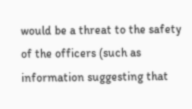would be a threat to the safety of the officers (such as information suggesting that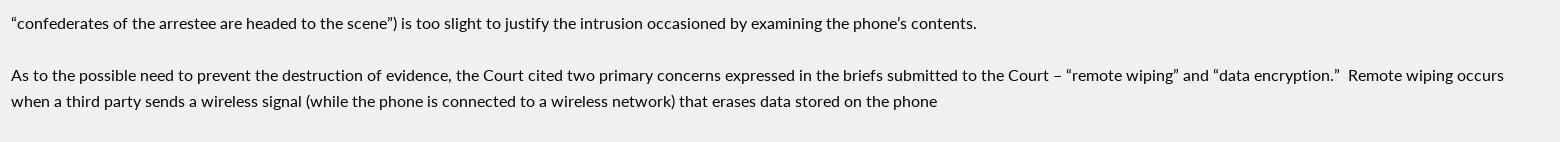“confederates of the arrestee are headed to the scene”) is too slight to justify the intrusion occasioned by examining the phone’s contents.

As to the possible need to prevent the destruction of evidence, the Court cited two primary concerns expressed in the briefs submitted to the Court – “remote wiping” and “data encryption.”  Remote wiping occurs when a third party sends a wireless signal (while the phone is connected to a wireless network) that erases data stored on the phone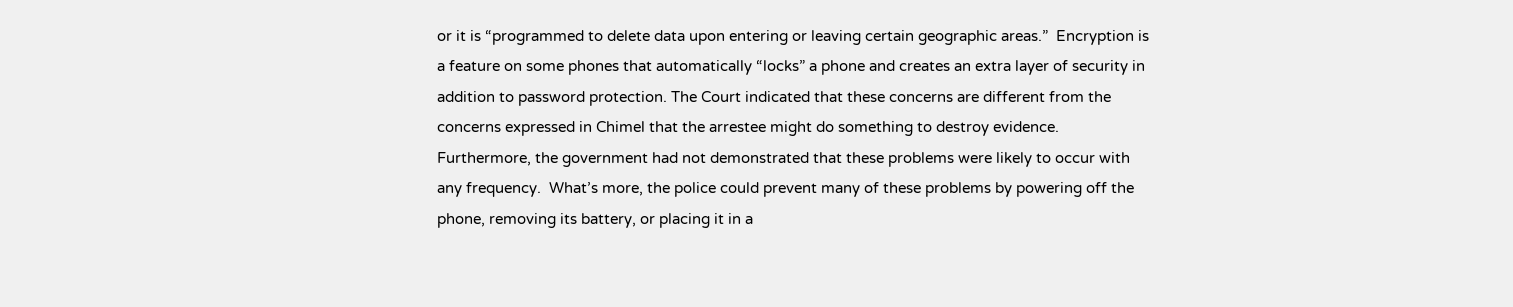or it is “programmed to delete data upon entering or leaving certain geographic areas.”  Encryption is a feature on some phones that automatically “locks” a phone and creates an extra layer of security in addition to password protection. The Court indicated that these concerns are different from the concerns expressed in Chimel that the arrestee might do something to destroy evidence.  Furthermore, the government had not demonstrated that these problems were likely to occur with any frequency.  What’s more, the police could prevent many of these problems by powering off the phone, removing its battery, or placing it in a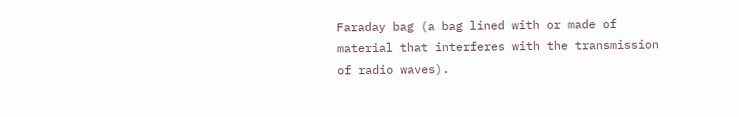Faraday bag (a bag lined with or made of material that interferes with the transmission of radio waves).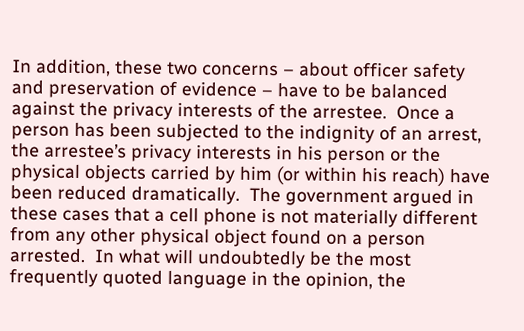In addition, these two concerns – about officer safety and preservation of evidence – have to be balanced against the privacy interests of the arrestee.  Once a person has been subjected to the indignity of an arrest, the arrestee’s privacy interests in his person or the physical objects carried by him (or within his reach) have been reduced dramatically.  The government argued in these cases that a cell phone is not materially different from any other physical object found on a person arrested.  In what will undoubtedly be the most frequently quoted language in the opinion, the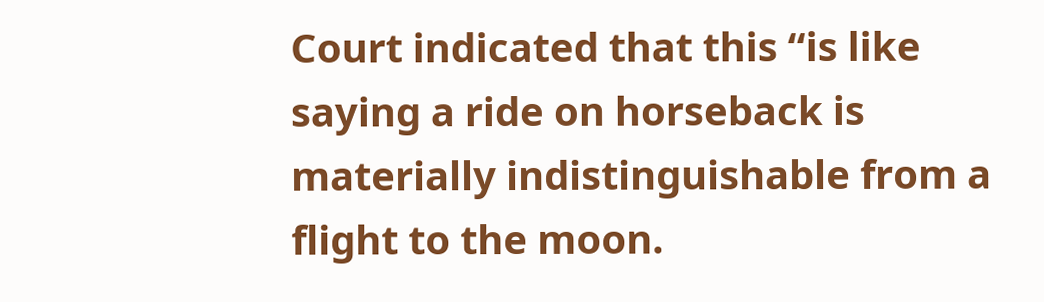Court indicated that this “is like saying a ride on horseback is materially indistinguishable from a flight to the moon.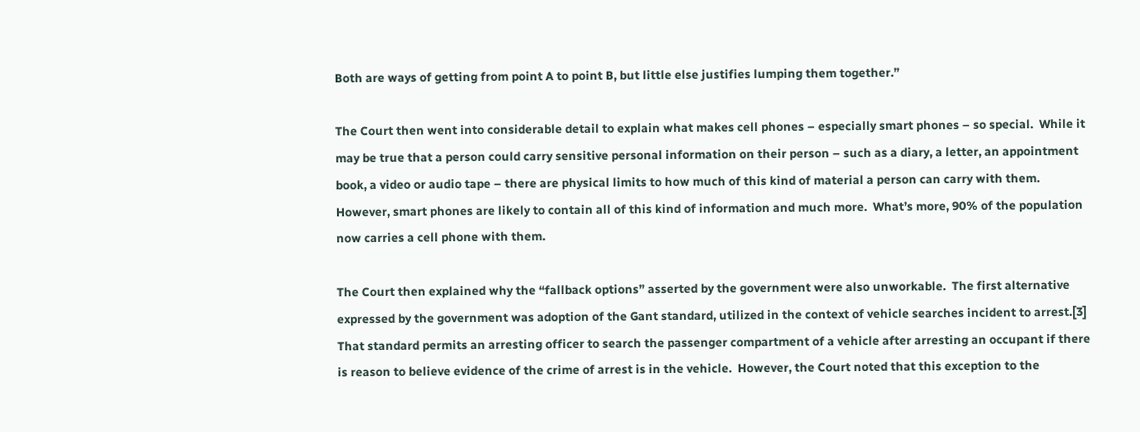Both are ways of getting from point A to point B, but little else justifies lumping them together.”

The Court then went into considerable detail to explain what makes cell phones – especially smart phones – so special.  While it may be true that a person could carry sensitive personal information on their person – such as a diary, a letter, an appointment book, a video or audio tape – there are physical limits to how much of this kind of material a person can carry with them.  However, smart phones are likely to contain all of this kind of information and much more.  What’s more, 90% of the population now carries a cell phone with them.

The Court then explained why the “fallback options” asserted by the government were also unworkable.  The first alternative expressed by the government was adoption of the Gant standard, utilized in the context of vehicle searches incident to arrest.[3]  That standard permits an arresting officer to search the passenger compartment of a vehicle after arresting an occupant if there is reason to believe evidence of the crime of arrest is in the vehicle.  However, the Court noted that this exception to the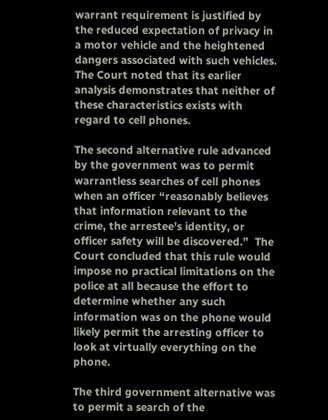warrant requirement is justified by the reduced expectation of privacy in a motor vehicle and the heightened dangers associated with such vehicles.  The Court noted that its earlier analysis demonstrates that neither of these characteristics exists with regard to cell phones.

The second alternative rule advanced by the government was to permit warrantless searches of cell phones when an officer “reasonably believes that information relevant to the crime, the arrestee’s identity, or officer safety will be discovered.”  The Court concluded that this rule would impose no practical limitations on the police at all because the effort to determine whether any such information was on the phone would likely permit the arresting officer to look at virtually everything on the phone.

The third government alternative was to permit a search of the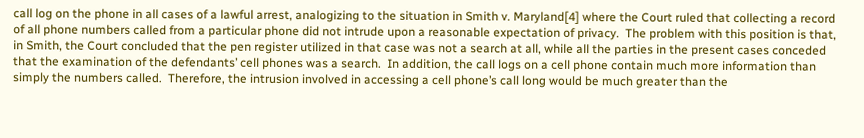call log on the phone in all cases of a lawful arrest, analogizing to the situation in Smith v. Maryland[4] where the Court ruled that collecting a record of all phone numbers called from a particular phone did not intrude upon a reasonable expectation of privacy.  The problem with this position is that, in Smith, the Court concluded that the pen register utilized in that case was not a search at all, while all the parties in the present cases conceded that the examination of the defendants’ cell phones was a search.  In addition, the call logs on a cell phone contain much more information than simply the numbers called.  Therefore, the intrusion involved in accessing a cell phone’s call long would be much greater than the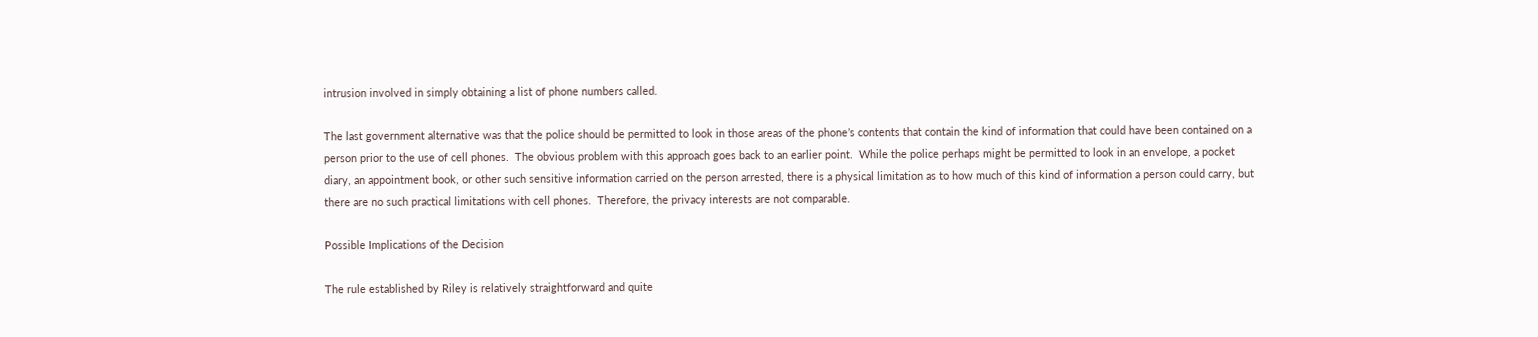intrusion involved in simply obtaining a list of phone numbers called.

The last government alternative was that the police should be permitted to look in those areas of the phone’s contents that contain the kind of information that could have been contained on a person prior to the use of cell phones.  The obvious problem with this approach goes back to an earlier point.  While the police perhaps might be permitted to look in an envelope, a pocket diary, an appointment book, or other such sensitive information carried on the person arrested, there is a physical limitation as to how much of this kind of information a person could carry, but there are no such practical limitations with cell phones.  Therefore, the privacy interests are not comparable.

Possible Implications of the Decision

The rule established by Riley is relatively straightforward and quite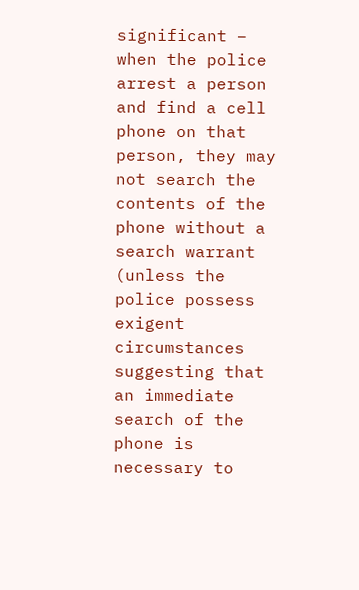significant – when the police arrest a person and find a cell phone on that person, they may not search the contents of the phone without a search warrant (unless the police possess exigent circumstances suggesting that an immediate search of the phone is necessary to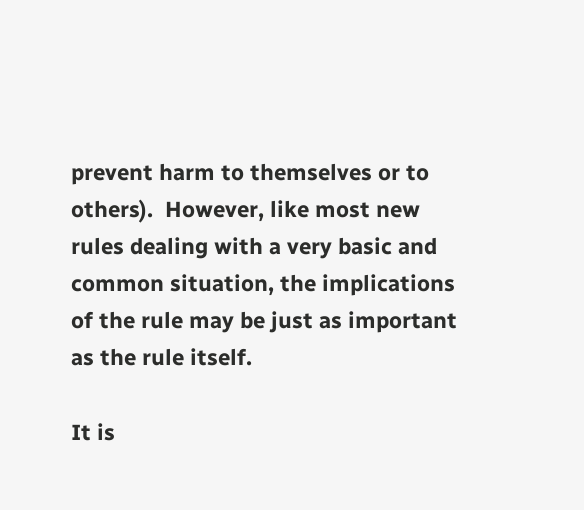prevent harm to themselves or to others).  However, like most new rules dealing with a very basic and common situation, the implications of the rule may be just as important as the rule itself.

It is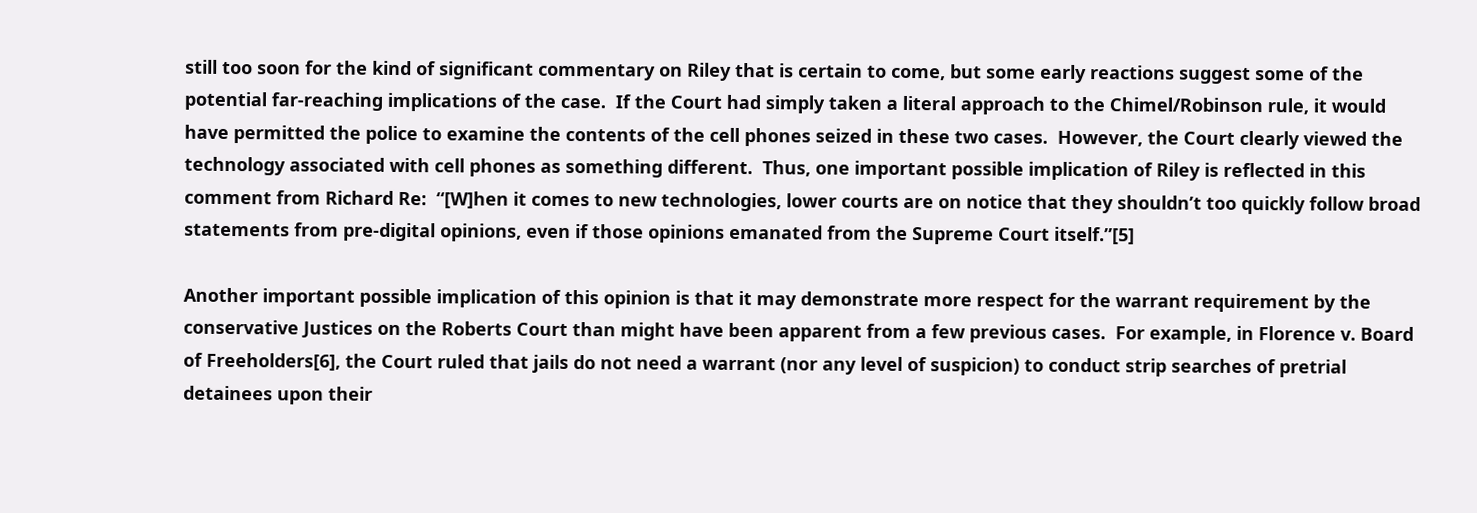still too soon for the kind of significant commentary on Riley that is certain to come, but some early reactions suggest some of the potential far-reaching implications of the case.  If the Court had simply taken a literal approach to the Chimel/Robinson rule, it would have permitted the police to examine the contents of the cell phones seized in these two cases.  However, the Court clearly viewed the technology associated with cell phones as something different.  Thus, one important possible implication of Riley is reflected in this comment from Richard Re:  “[W]hen it comes to new technologies, lower courts are on notice that they shouldn’t too quickly follow broad statements from pre-digital opinions, even if those opinions emanated from the Supreme Court itself.”[5]

Another important possible implication of this opinion is that it may demonstrate more respect for the warrant requirement by the conservative Justices on the Roberts Court than might have been apparent from a few previous cases.  For example, in Florence v. Board of Freeholders[6], the Court ruled that jails do not need a warrant (nor any level of suspicion) to conduct strip searches of pretrial detainees upon their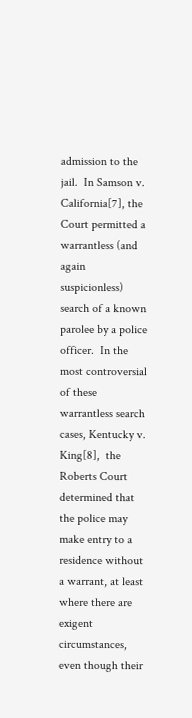admission to the jail.  In Samson v. California[7], the Court permitted a warrantless (and again suspicionless) search of a known parolee by a police officer.  In the most controversial of these warrantless search cases, Kentucky v. King[8],  the Roberts Court determined that the police may make entry to a residence without a warrant, at least where there are exigent circumstances, even though their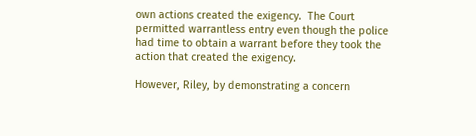own actions created the exigency.  The Court permitted warrantless entry even though the police had time to obtain a warrant before they took the action that created the exigency.

However, Riley, by demonstrating a concern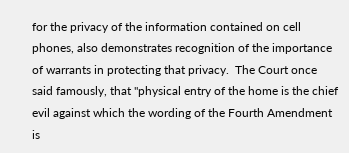for the privacy of the information contained on cell phones, also demonstrates recognition of the importance of warrants in protecting that privacy.  The Court once said famously, that "physical entry of the home is the chief evil against which the wording of the Fourth Amendment is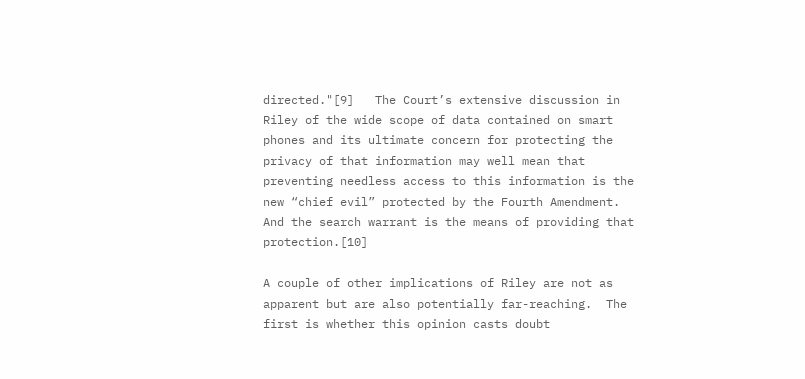directed."[9]   The Court’s extensive discussion in Riley of the wide scope of data contained on smart phones and its ultimate concern for protecting the privacy of that information may well mean that preventing needless access to this information is the new “chief evil” protected by the Fourth Amendment.  And the search warrant is the means of providing that protection.[10]

A couple of other implications of Riley are not as apparent but are also potentially far-reaching.  The first is whether this opinion casts doubt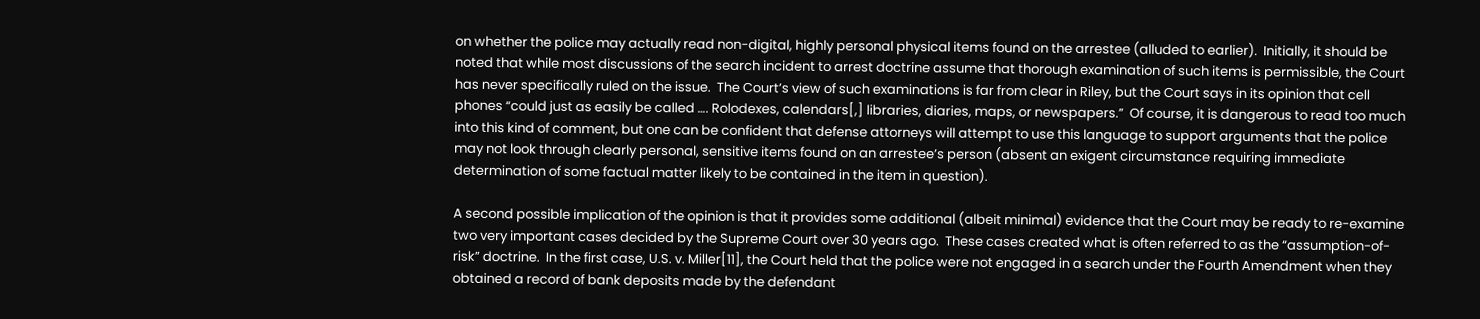on whether the police may actually read non-digital, highly personal physical items found on the arrestee (alluded to earlier).  Initially, it should be noted that while most discussions of the search incident to arrest doctrine assume that thorough examination of such items is permissible, the Court has never specifically ruled on the issue.  The Court’s view of such examinations is far from clear in Riley, but the Court says in its opinion that cell phones “could just as easily be called …. Rolodexes, calendars[,] libraries, diaries, maps, or newspapers.”  Of course, it is dangerous to read too much into this kind of comment, but one can be confident that defense attorneys will attempt to use this language to support arguments that the police may not look through clearly personal, sensitive items found on an arrestee’s person (absent an exigent circumstance requiring immediate determination of some factual matter likely to be contained in the item in question).

A second possible implication of the opinion is that it provides some additional (albeit minimal) evidence that the Court may be ready to re-examine two very important cases decided by the Supreme Court over 30 years ago.  These cases created what is often referred to as the “assumption-of-risk” doctrine.  In the first case, U.S. v. Miller[11], the Court held that the police were not engaged in a search under the Fourth Amendment when they obtained a record of bank deposits made by the defendant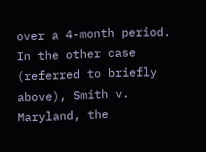over a 4-month period.  In the other case (referred to briefly above), Smith v. Maryland, the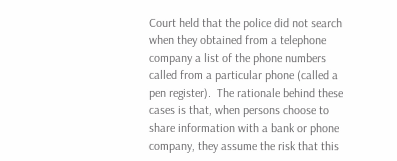Court held that the police did not search when they obtained from a telephone company a list of the phone numbers called from a particular phone (called a pen register).  The rationale behind these cases is that, when persons choose to share information with a bank or phone company, they assume the risk that this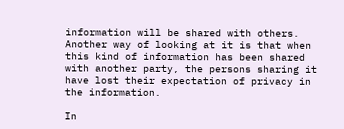information will be shared with others.  Another way of looking at it is that when this kind of information has been shared with another party, the persons sharing it have lost their expectation of privacy in the information.

In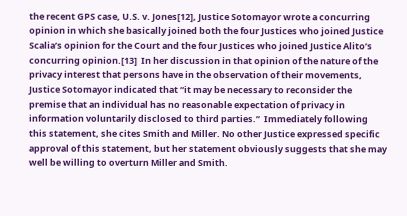the recent GPS case, U.S. v. Jones[12], Justice Sotomayor wrote a concurring opinion in which she basically joined both the four Justices who joined Justice Scalia’s opinion for the Court and the four Justices who joined Justice Alito’s concurring opinion.[13]  In her discussion in that opinion of the nature of the privacy interest that persons have in the observation of their movements, Justice Sotomayor indicated that “it may be necessary to reconsider the premise that an individual has no reasonable expectation of privacy in information voluntarily disclosed to third parties.”  Immediately following this statement, she cites Smith and Miller. No other Justice expressed specific approval of this statement, but her statement obviously suggests that she may well be willing to overturn Miller and Smith.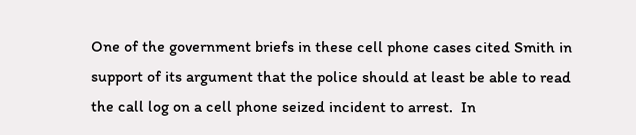One of the government briefs in these cell phone cases cited Smith in support of its argument that the police should at least be able to read the call log on a cell phone seized incident to arrest.  In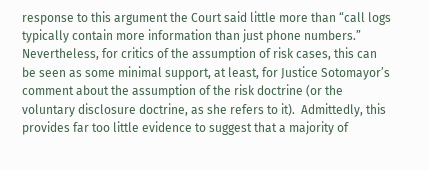response to this argument the Court said little more than “call logs typically contain more information than just phone numbers.”  Nevertheless, for critics of the assumption of risk cases, this can be seen as some minimal support, at least, for Justice Sotomayor’s comment about the assumption of the risk doctrine (or the voluntary disclosure doctrine, as she refers to it).  Admittedly, this provides far too little evidence to suggest that a majority of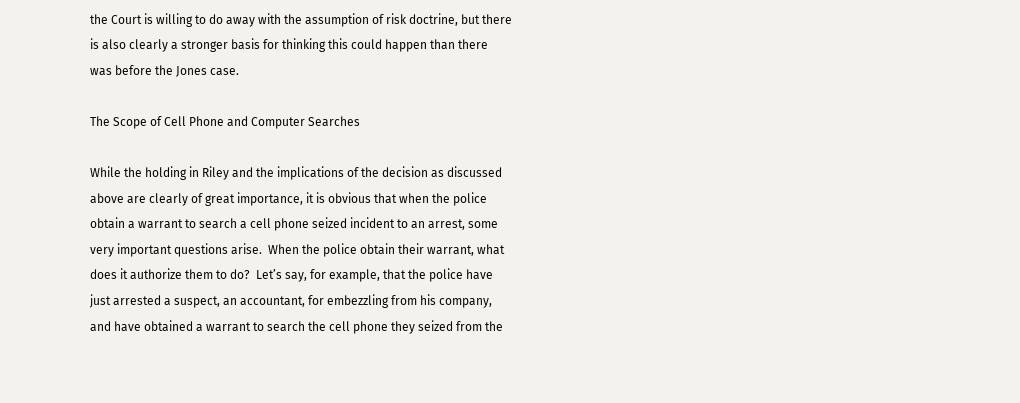the Court is willing to do away with the assumption of risk doctrine, but there is also clearly a stronger basis for thinking this could happen than there was before the Jones case.

The Scope of Cell Phone and Computer Searches

While the holding in Riley and the implications of the decision as discussed above are clearly of great importance, it is obvious that when the police obtain a warrant to search a cell phone seized incident to an arrest, some very important questions arise.  When the police obtain their warrant, what does it authorize them to do?  Let’s say, for example, that the police have just arrested a suspect, an accountant, for embezzling from his company, and have obtained a warrant to search the cell phone they seized from the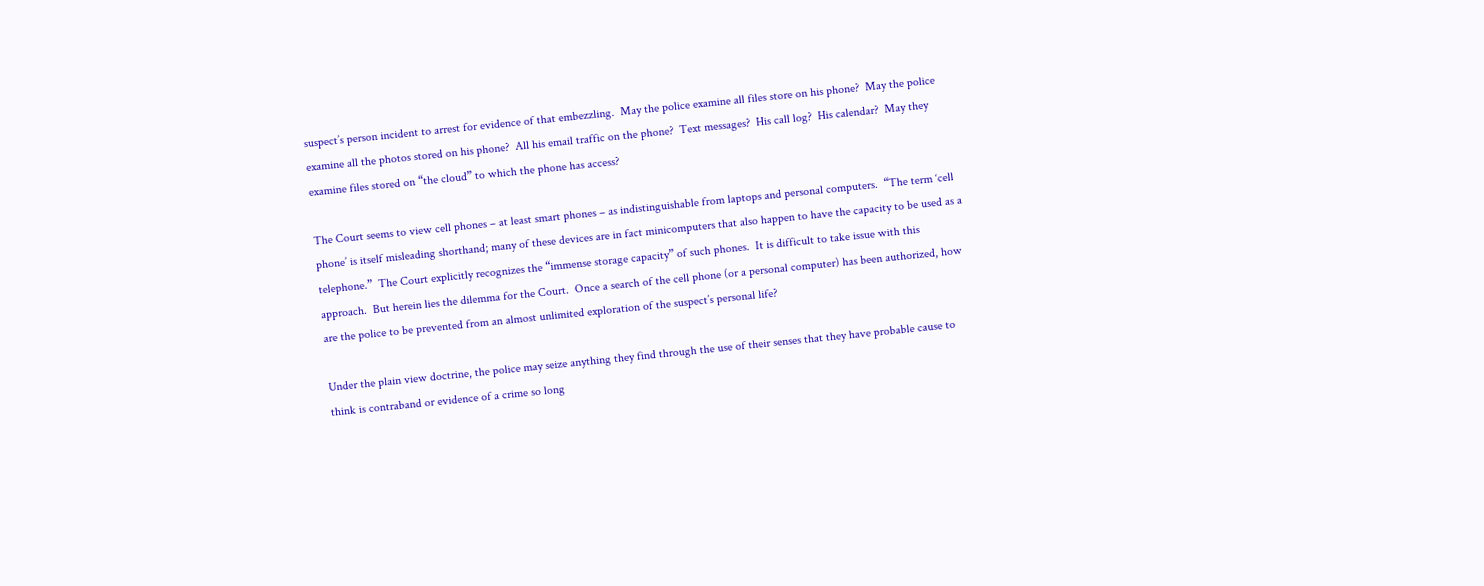suspect’s person incident to arrest for evidence of that embezzling.  May the police examine all files store on his phone?  May the police examine all the photos stored on his phone?  All his email traffic on the phone?  Text messages?  His call log?  His calendar?  May they examine files stored on “the cloud” to which the phone has access?

The Court seems to view cell phones – at least smart phones – as indistinguishable from laptops and personal computers.  “The term ‘cell phone’ is itself misleading shorthand; many of these devices are in fact minicomputers that also happen to have the capacity to be used as a telephone.”  The Court explicitly recognizes the “immense storage capacity” of such phones.  It is difficult to take issue with this approach.  But herein lies the dilemma for the Court.  Once a search of the cell phone (or a personal computer) has been authorized, how are the police to be prevented from an almost unlimited exploration of the suspect’s personal life?

Under the plain view doctrine, the police may seize anything they find through the use of their senses that they have probable cause to think is contraband or evidence of a crime so long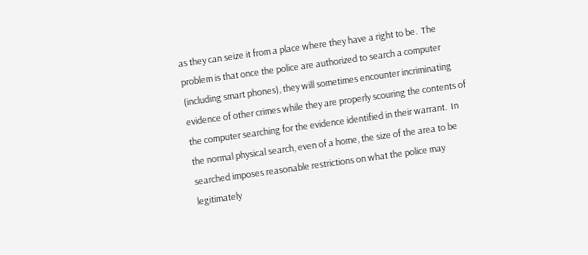as they can seize it from a place where they have a right to be.  The problem is that once the police are authorized to search a computer (including smart phones), they will sometimes encounter incriminating evidence of other crimes while they are properly scouring the contents of the computer searching for the evidence identified in their warrant.  In the normal physical search, even of a home, the size of the area to be searched imposes reasonable restrictions on what the police may legitimately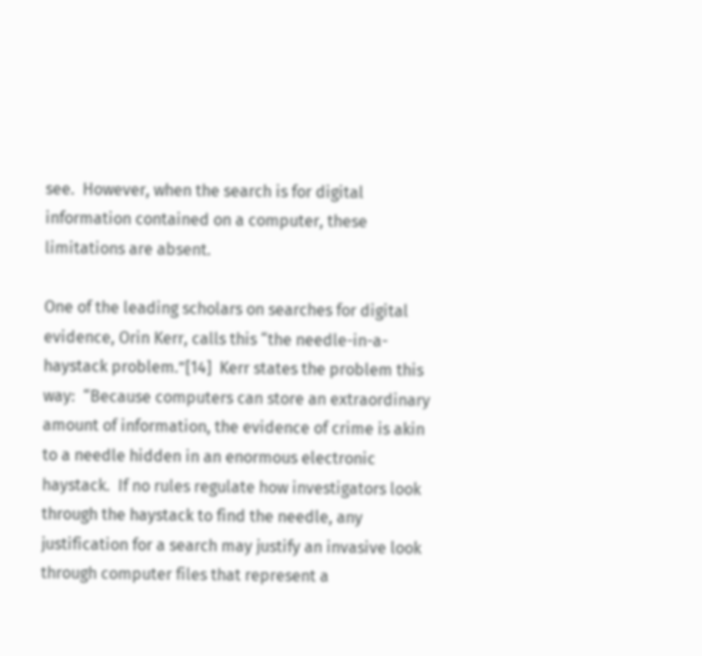see.  However, when the search is for digital information contained on a computer, these limitations are absent.

One of the leading scholars on searches for digital evidence, Orin Kerr, calls this “the needle-in-a-haystack problem.”[14]  Kerr states the problem this way:  “Because computers can store an extraordinary amount of information, the evidence of crime is akin to a needle hidden in an enormous electronic haystack.  If no rules regulate how investigators look through the haystack to find the needle, any justification for a search may justify an invasive look through computer files that represent a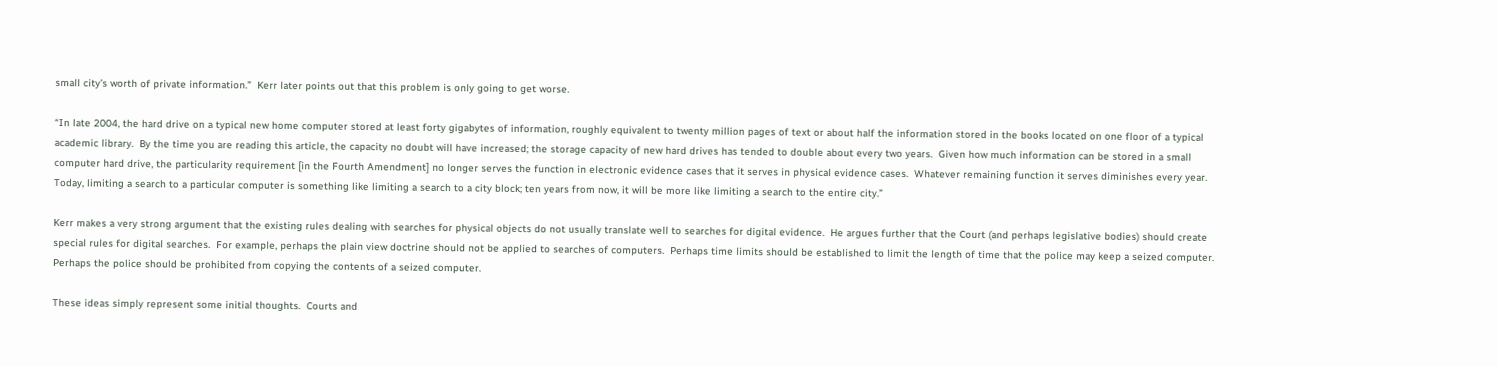small city’s worth of private information.”  Kerr later points out that this problem is only going to get worse.

“In late 2004, the hard drive on a typical new home computer stored at least forty gigabytes of information, roughly equivalent to twenty million pages of text or about half the information stored in the books located on one floor of a typical academic library.  By the time you are reading this article, the capacity no doubt will have increased; the storage capacity of new hard drives has tended to double about every two years.  Given how much information can be stored in a small computer hard drive, the particularity requirement [in the Fourth Amendment] no longer serves the function in electronic evidence cases that it serves in physical evidence cases.  Whatever remaining function it serves diminishes every year.  Today, limiting a search to a particular computer is something like limiting a search to a city block; ten years from now, it will be more like limiting a search to the entire city.”

Kerr makes a very strong argument that the existing rules dealing with searches for physical objects do not usually translate well to searches for digital evidence.  He argues further that the Court (and perhaps legislative bodies) should create special rules for digital searches.  For example, perhaps the plain view doctrine should not be applied to searches of computers.  Perhaps time limits should be established to limit the length of time that the police may keep a seized computer.  Perhaps the police should be prohibited from copying the contents of a seized computer.

These ideas simply represent some initial thoughts.  Courts and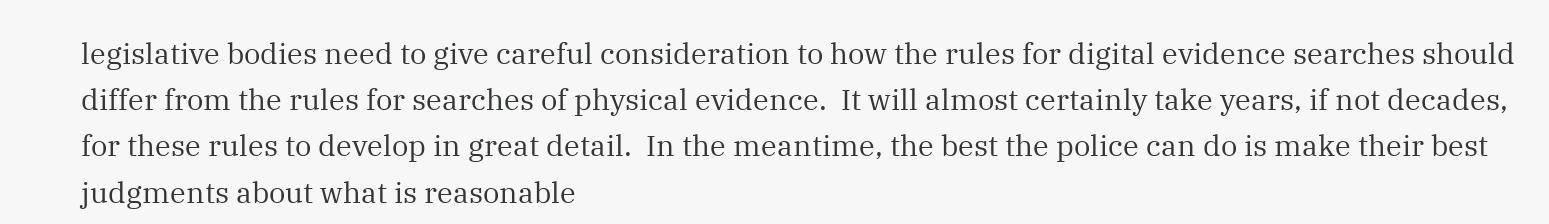legislative bodies need to give careful consideration to how the rules for digital evidence searches should differ from the rules for searches of physical evidence.  It will almost certainly take years, if not decades, for these rules to develop in great detail.  In the meantime, the best the police can do is make their best judgments about what is reasonable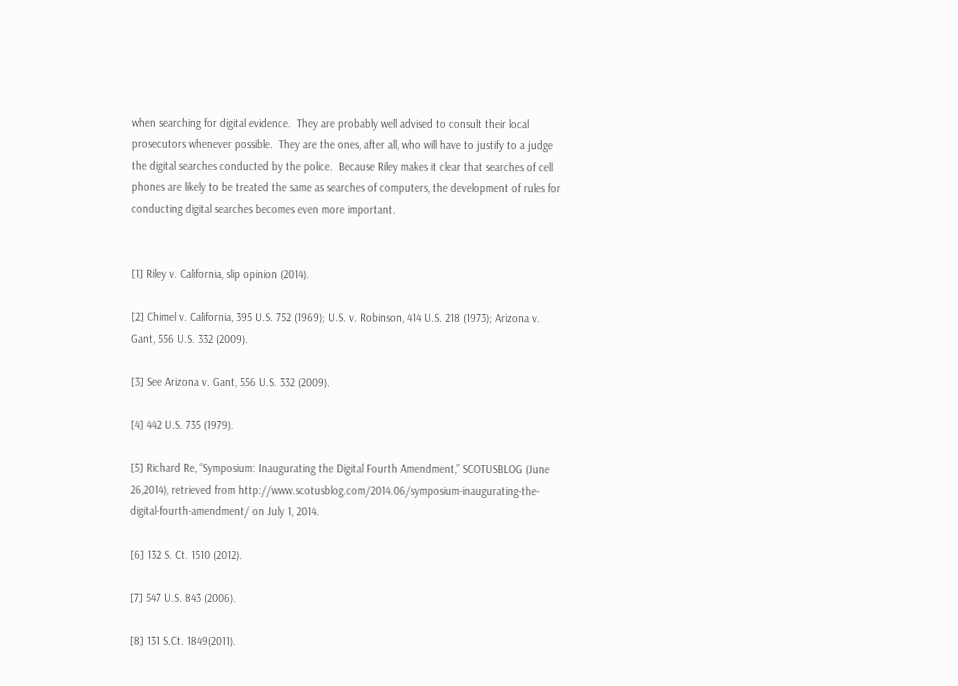when searching for digital evidence.  They are probably well advised to consult their local prosecutors whenever possible.  They are the ones, after all, who will have to justify to a judge the digital searches conducted by the police.  Because Riley makes it clear that searches of cell phones are likely to be treated the same as searches of computers, the development of rules for conducting digital searches becomes even more important.


[1] Riley v. California, slip opinion (2014).

[2] Chimel v. California, 395 U.S. 752 (1969); U.S. v. Robinson, 414 U.S. 218 (1973); Arizona v. Gant, 556 U.S. 332 (2009).

[3] See Arizona v. Gant, 556 U.S. 332 (2009).

[4] 442 U.S. 735 (1979).

[5] Richard Re, “Symposium: Inaugurating the Digital Fourth Amendment,” SCOTUSBLOG (June 26,2014), retrieved from http://www.scotusblog.com/2014.06/symposium-inaugurating-the-digital-fourth-amendment/ on July 1, 2014.

[6] 132 S. Ct. 1510 (2012).

[7] 547 U.S. 843 (2006).

[8] 131 S.Ct. 1849(2011).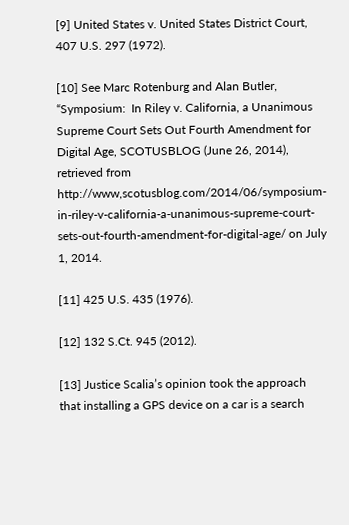[9] United States v. United States District Court, 407 U.S. 297 (1972).

[10] See Marc Rotenburg and Alan Butler, “Symposium:  In Riley v. California, a Unanimous Supreme Court Sets Out Fourth Amendment for Digital Age, SCOTUSBLOG (June 26, 2014), retrieved from http://www,scotusblog.com/2014/06/symposium-in-riley-v-california-a-unanimous-supreme-court-sets-out-fourth-amendment-for-digital-age/ on July 1, 2014.

[11] 425 U.S. 435 (1976).

[12] 132 S.Ct. 945 (2012).

[13] Justice Scalia’s opinion took the approach that installing a GPS device on a car is a search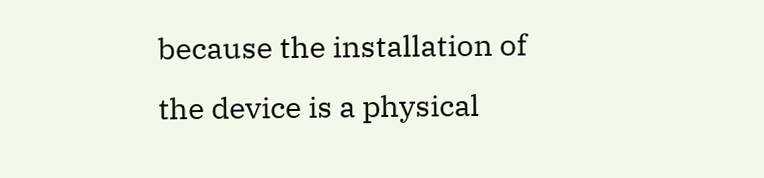because the installation of the device is a physical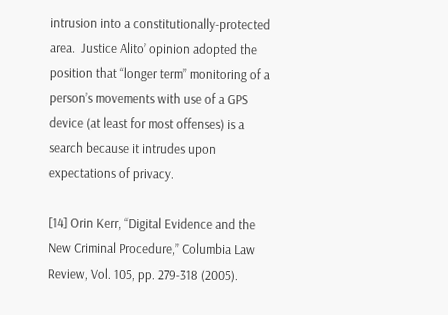intrusion into a constitutionally-protected area.  Justice Alito’ opinion adopted the position that “longer term” monitoring of a person’s movements with use of a GPS device (at least for most offenses) is a search because it intrudes upon expectations of privacy.

[14] Orin Kerr, “Digital Evidence and the New Criminal Procedure,” Columbia Law Review, Vol. 105, pp. 279-318 (2005).